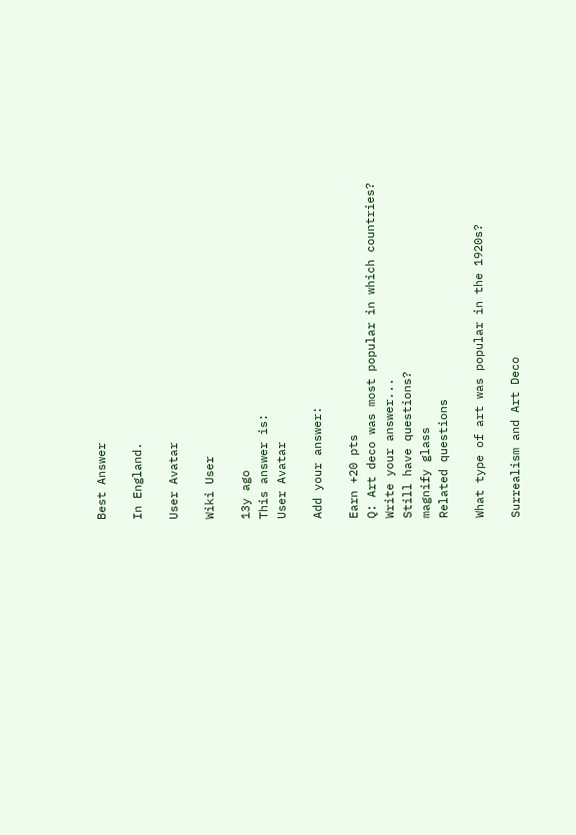Best Answer

In England.

User Avatar

Wiki User

13y ago
This answer is:
User Avatar

Add your answer:

Earn +20 pts
Q: Art deco was most popular in which countries?
Write your answer...
Still have questions?
magnify glass
Related questions

What type of art was popular in the 1920s?

Surrealism and Art Deco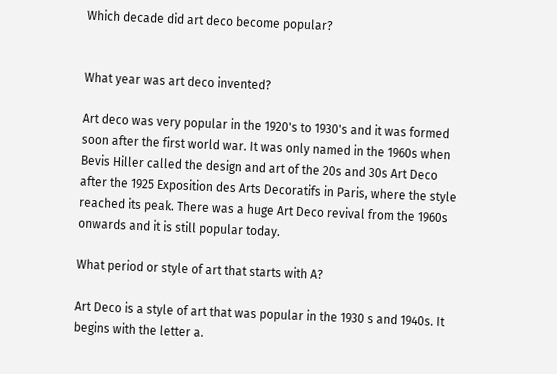Which decade did art deco become popular?


What year was art deco invented?

Art deco was very popular in the 1920's to 1930's and it was formed soon after the first world war. It was only named in the 1960s when Bevis Hiller called the design and art of the 20s and 30s Art Deco after the 1925 Exposition des Arts Decoratifs in Paris, where the style reached its peak. There was a huge Art Deco revival from the 1960s onwards and it is still popular today.

What period or style of art that starts with A?

Art Deco is a style of art that was popular in the 1930 s and 1940s. It begins with the letter a.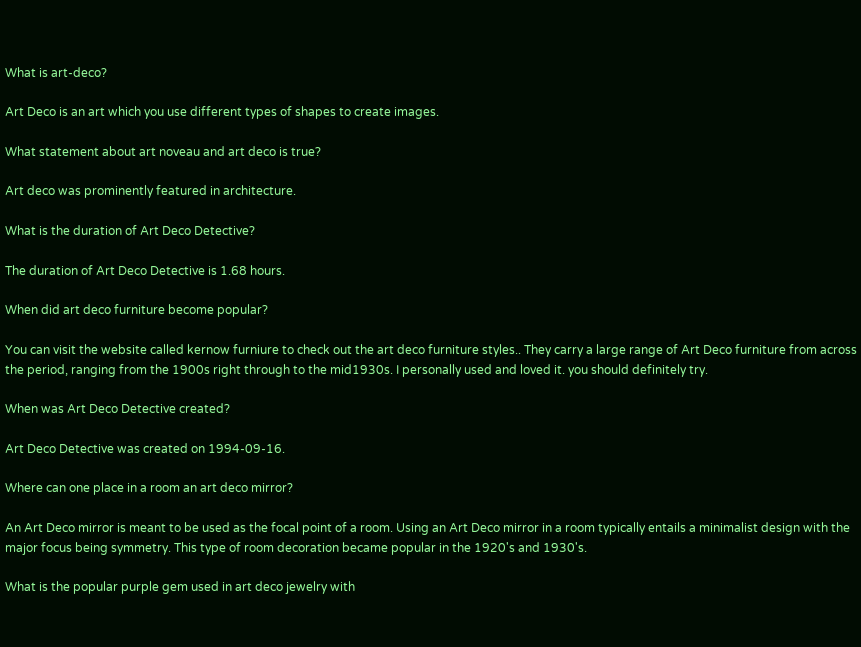What is art-deco?

Art Deco is an art which you use different types of shapes to create images.

What statement about art noveau and art deco is true?

Art deco was prominently featured in architecture.

What is the duration of Art Deco Detective?

The duration of Art Deco Detective is 1.68 hours.

When did art deco furniture become popular?

You can visit the website called kernow furniure to check out the art deco furniture styles.. They carry a large range of Art Deco furniture from across the period, ranging from the 1900s right through to the mid1930s. I personally used and loved it. you should definitely try.

When was Art Deco Detective created?

Art Deco Detective was created on 1994-09-16.

Where can one place in a room an art deco mirror?

An Art Deco mirror is meant to be used as the focal point of a room. Using an Art Deco mirror in a room typically entails a minimalist design with the major focus being symmetry. This type of room decoration became popular in the 1920's and 1930's.

What is the popular purple gem used in art deco jewelry with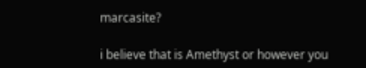marcasite?

i believe that is Amethyst or however you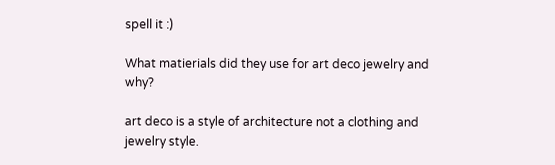spell it :)

What matierials did they use for art deco jewelry and why?

art deco is a style of architecture not a clothing and jewelry style.